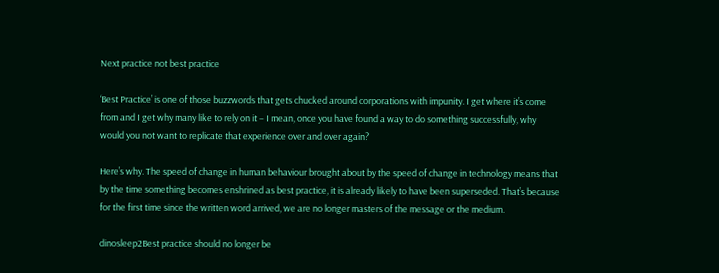Next practice not best practice

‘Best Practice’ is one of those buzzwords that gets chucked around corporations with impunity. I get where it’s come from and I get why many like to rely on it – I mean, once you have found a way to do something successfully, why would you not want to replicate that experience over and over again?

Here’s why. The speed of change in human behaviour brought about by the speed of change in technology means that by the time something becomes enshrined as best practice, it is already likely to have been superseded. That’s because for the first time since the written word arrived, we are no longer masters of the message or the medium.

dinosleep2Best practice should no longer be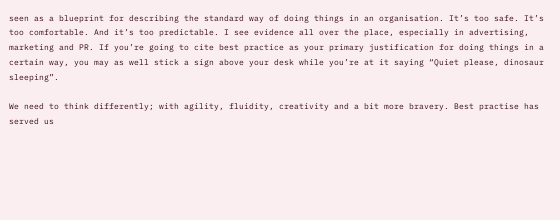seen as a blueprint for describing the standard way of doing things in an organisation. It’s too safe. It’s too comfortable. And it’s too predictable. I see evidence all over the place, especially in advertising, marketing and PR. If you’re going to cite best practice as your primary justification for doing things in a certain way, you may as well stick a sign above your desk while you’re at it saying “Quiet please, dinosaur sleeping”.

We need to think differently; with agility, fluidity, creativity and a bit more bravery. Best practise has served us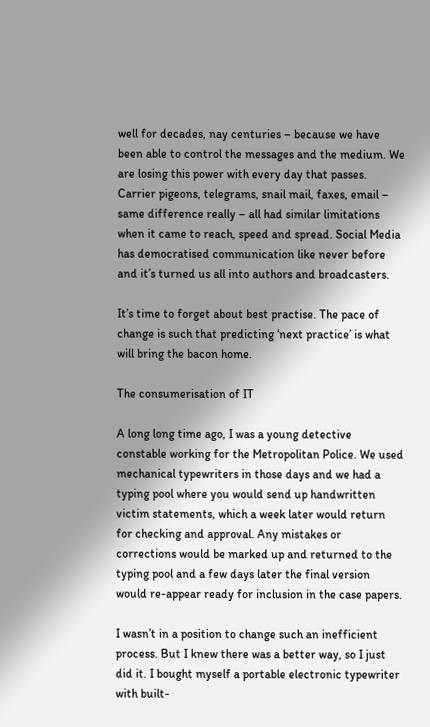well for decades, nay centuries – because we have been able to control the messages and the medium. We are losing this power with every day that passes. Carrier pigeons, telegrams, snail mail, faxes, email – same difference really – all had similar limitations when it came to reach, speed and spread. Social Media has democratised communication like never before and it’s turned us all into authors and broadcasters.

It’s time to forget about best practise. The pace of change is such that predicting ‘next practice’ is what will bring the bacon home.

The consumerisation of IT

A long long time ago, I was a young detective constable working for the Metropolitan Police. We used mechanical typewriters in those days and we had a typing pool where you would send up handwritten victim statements, which a week later would return for checking and approval. Any mistakes or corrections would be marked up and returned to the typing pool and a few days later the final version would re-appear ready for inclusion in the case papers.

I wasn’t in a position to change such an inefficient process. But I knew there was a better way, so I just did it. I bought myself a portable electronic typewriter with built-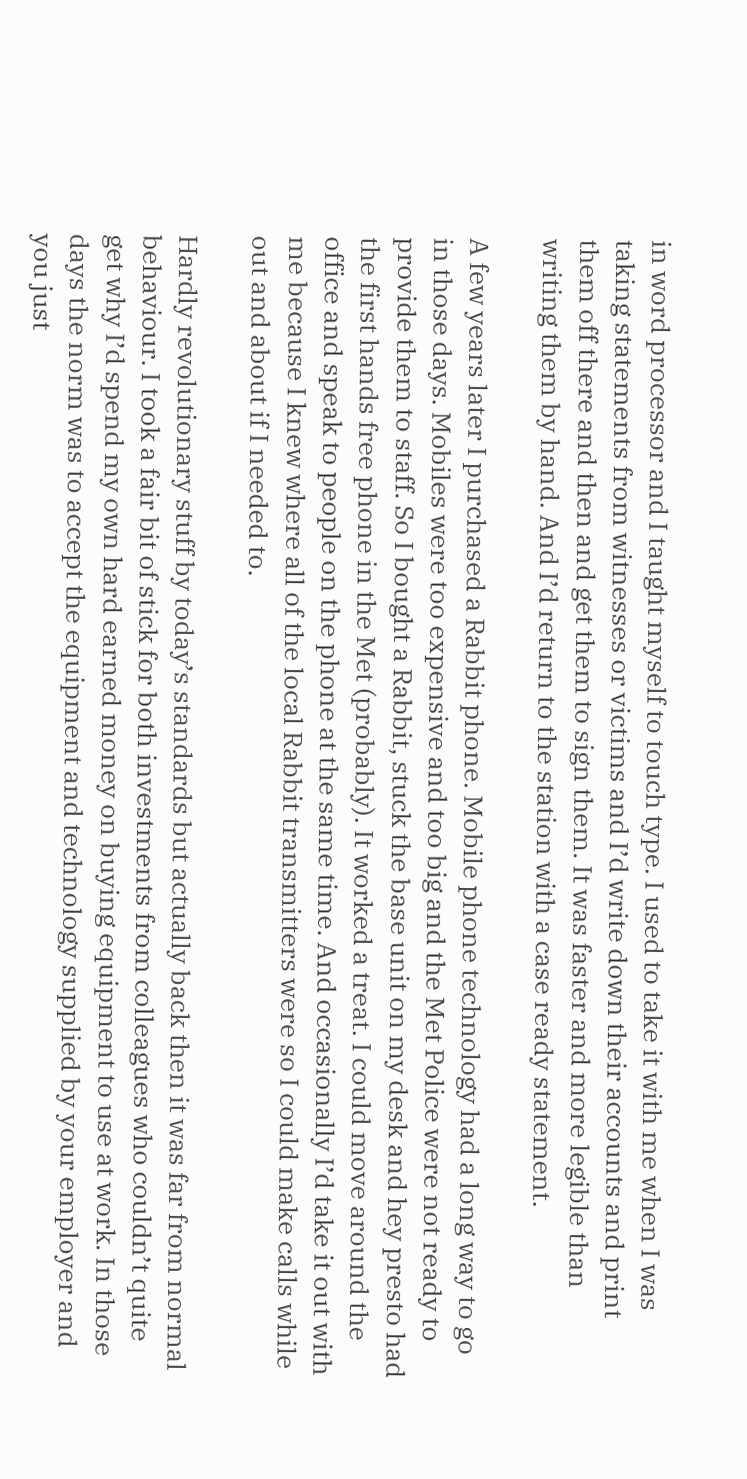in word processor and I taught myself to touch type. I used to take it with me when I was taking statements from witnesses or victims and I’d write down their accounts and print them off there and then and get them to sign them. It was faster and more legible than writing them by hand. And I’d return to the station with a case ready statement.

A few years later I purchased a Rabbit phone. Mobile phone technology had a long way to go in those days. Mobiles were too expensive and too big and the Met Police were not ready to provide them to staff. So I bought a Rabbit, stuck the base unit on my desk and hey presto had the first hands free phone in the Met (probably). It worked a treat. I could move around the office and speak to people on the phone at the same time. And occasionally I’d take it out with me because I knew where all of the local Rabbit transmitters were so I could make calls while out and about if I needed to.

Hardly revolutionary stuff by today’s standards but actually back then it was far from normal behaviour. I took a fair bit of stick for both investments from colleagues who couldn’t quite get why I’d spend my own hard earned money on buying equipment to use at work. In those days the norm was to accept the equipment and technology supplied by your employer and you just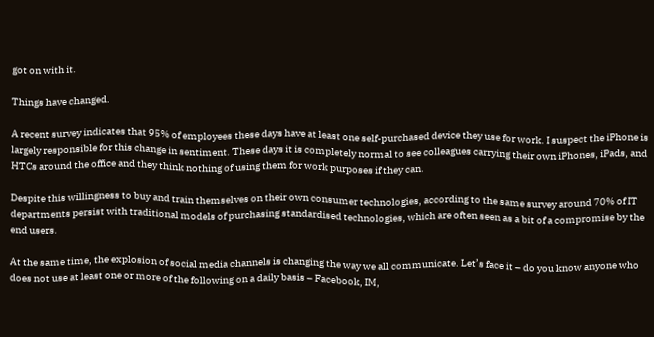got on with it.

Things have changed.

A recent survey indicates that 95% of employees these days have at least one self-purchased device they use for work. I suspect the iPhone is largely responsible for this change in sentiment. These days it is completely normal to see colleagues carrying their own iPhones, iPads, and HTCs around the office and they think nothing of using them for work purposes if they can.

Despite this willingness to buy and train themselves on their own consumer technologies, according to the same survey around 70% of IT departments persist with traditional models of purchasing standardised technologies, which are often seen as a bit of a compromise by the end users.

At the same time, the explosion of social media channels is changing the way we all communicate. Let’s face it – do you know anyone who does not use at least one or more of the following on a daily basis – Facebook, IM,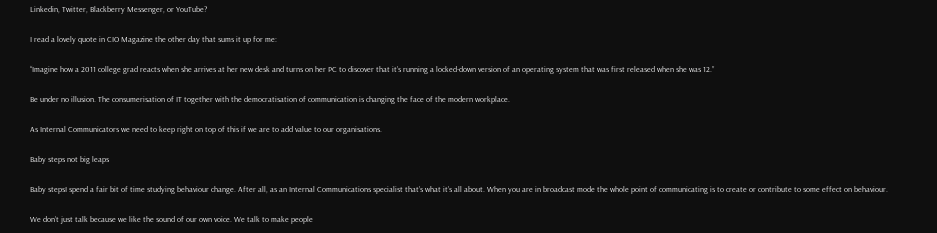Linkedin, Twitter, Blackberry Messenger, or YouTube?

I read a lovely quote in CIO Magazine the other day that sums it up for me:

“Imagine how a 2011 college grad reacts when she arrives at her new desk and turns on her PC to discover that it’s running a locked-down version of an operating system that was first released when she was 12.”

Be under no illusion. The consumerisation of IT together with the democratisation of communication is changing the face of the modern workplace.

As Internal Communicators we need to keep right on top of this if we are to add value to our organisations.

Baby steps not big leaps

Baby stepsI spend a fair bit of time studying behaviour change. After all, as an Internal Communications specialist that’s what it’s all about. When you are in broadcast mode the whole point of communicating is to create or contribute to some effect on behaviour.

We don’t just talk because we like the sound of our own voice. We talk to make people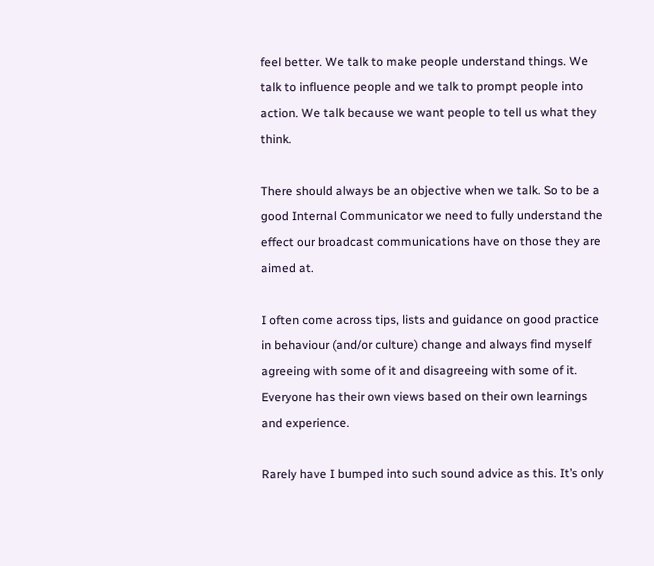feel better. We talk to make people understand things. We talk to influence people and we talk to prompt people into action. We talk because we want people to tell us what they think.

There should always be an objective when we talk. So to be a good Internal Communicator we need to fully understand the effect our broadcast communications have on those they are aimed at.

I often come across tips, lists and guidance on good practice in behaviour (and/or culture) change and always find myself agreeing with some of it and disagreeing with some of it. Everyone has their own views based on their own learnings and experience.

Rarely have I bumped into such sound advice as this. It’s only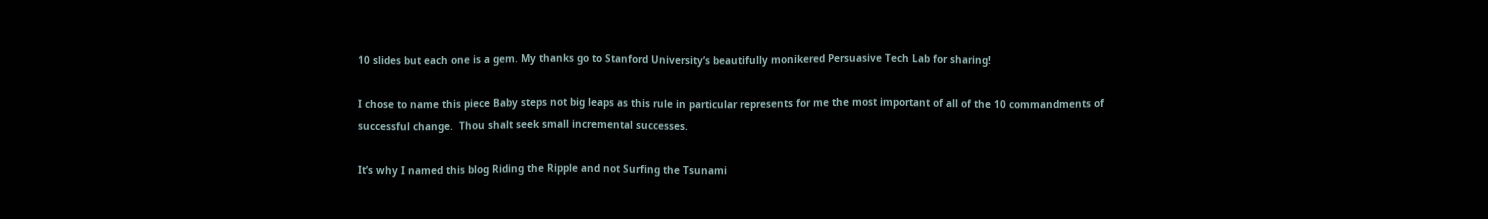10 slides but each one is a gem. My thanks go to Stanford University’s beautifully monikered Persuasive Tech Lab for sharing!

I chose to name this piece Baby steps not big leaps as this rule in particular represents for me the most important of all of the 10 commandments of successful change.  Thou shalt seek small incremental successes.

It’s why I named this blog Riding the Ripple and not Surfing the Tsunami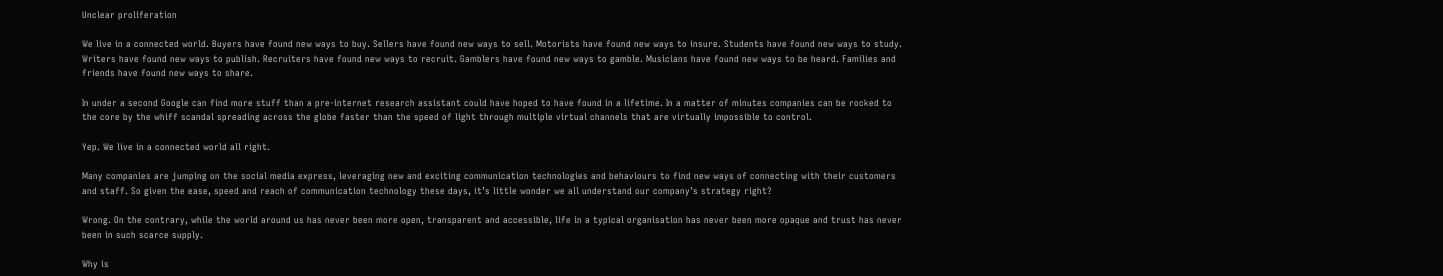Unclear proliferation

We live in a connected world. Buyers have found new ways to buy. Sellers have found new ways to sell. Motorists have found new ways to insure. Students have found new ways to study. Writers have found new ways to publish. Recruiters have found new ways to recruit. Gamblers have found new ways to gamble. Musicians have found new ways to be heard. Families and friends have found new ways to share.

In under a second Google can find more stuff than a pre-internet research assistant could have hoped to have found in a lifetime. In a matter of minutes companies can be rocked to the core by the whiff scandal spreading across the globe faster than the speed of light through multiple virtual channels that are virtually impossible to control.

Yep. We live in a connected world all right.

Many companies are jumping on the social media express, leveraging new and exciting communication technologies and behaviours to find new ways of connecting with their customers and staff. So given the ease, speed and reach of communication technology these days, it’s little wonder we all understand our company’s strategy right?

Wrong. On the contrary, while the world around us has never been more open, transparent and accessible, life in a typical organisation has never been more opaque and trust has never been in such scarce supply.

Why is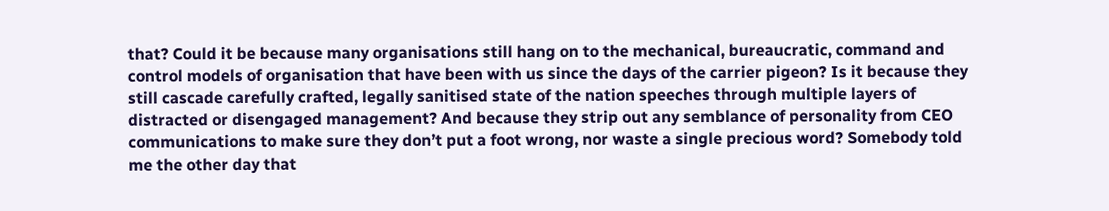that? Could it be because many organisations still hang on to the mechanical, bureaucratic, command and control models of organisation that have been with us since the days of the carrier pigeon? Is it because they still cascade carefully crafted, legally sanitised state of the nation speeches through multiple layers of distracted or disengaged management? And because they strip out any semblance of personality from CEO communications to make sure they don’t put a foot wrong, nor waste a single precious word? Somebody told me the other day that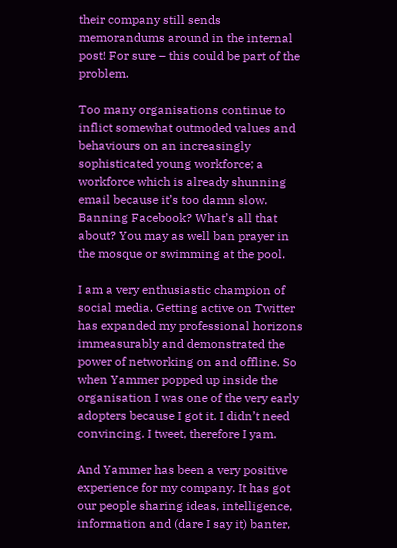their company still sends memorandums around in the internal post! For sure – this could be part of the problem.

Too many organisations continue to inflict somewhat outmoded values and behaviours on an increasingly sophisticated young workforce; a workforce which is already shunning email because it’s too damn slow. Banning Facebook? What’s all that about? You may as well ban prayer in the mosque or swimming at the pool.

I am a very enthusiastic champion of social media. Getting active on Twitter has expanded my professional horizons immeasurably and demonstrated the power of networking on and offline. So when Yammer popped up inside the organisation I was one of the very early adopters because I got it. I didn’t need convincing. I tweet, therefore I yam.

And Yammer has been a very positive experience for my company. It has got our people sharing ideas, intelligence, information and (dare I say it) banter,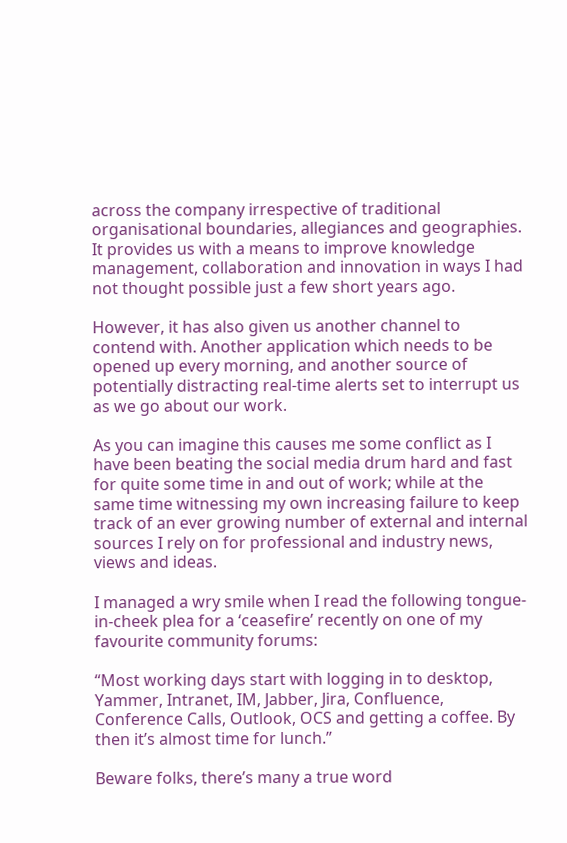across the company irrespective of traditional organisational boundaries, allegiances and geographies. It provides us with a means to improve knowledge management, collaboration and innovation in ways I had not thought possible just a few short years ago.

However, it has also given us another channel to contend with. Another application which needs to be opened up every morning, and another source of potentially distracting real-time alerts set to interrupt us as we go about our work.

As you can imagine this causes me some conflict as I have been beating the social media drum hard and fast for quite some time in and out of work; while at the same time witnessing my own increasing failure to keep track of an ever growing number of external and internal sources I rely on for professional and industry news, views and ideas.

I managed a wry smile when I read the following tongue-in-cheek plea for a ‘ceasefire’ recently on one of my favourite community forums:

“Most working days start with logging in to desktop, Yammer, Intranet, IM, Jabber, Jira, Confluence, Conference Calls, Outlook, OCS and getting a coffee. By then it’s almost time for lunch.”

Beware folks, there’s many a true word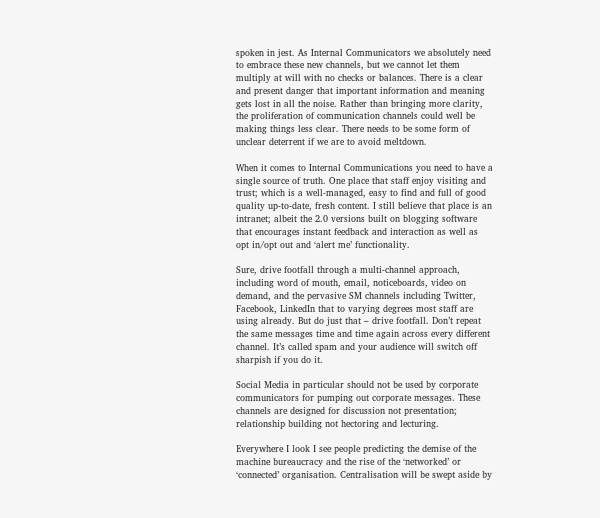spoken in jest. As Internal Communicators we absolutely need to embrace these new channels, but we cannot let them multiply at will with no checks or balances. There is a clear and present danger that important information and meaning gets lost in all the noise. Rather than bringing more clarity, the proliferation of communication channels could well be making things less clear. There needs to be some form of unclear deterrent if we are to avoid meltdown.

When it comes to Internal Communications you need to have a single source of truth. One place that staff enjoy visiting and trust; which is a well-managed, easy to find and full of good quality up-to-date, fresh content. I still believe that place is an intranet; albeit the 2.0 versions built on blogging software that encourages instant feedback and interaction as well as opt in/opt out and ‘alert me’ functionality.

Sure, drive footfall through a multi-channel approach, including word of mouth, email, noticeboards, video on demand, and the pervasive SM channels including Twitter, Facebook, LinkedIn that to varying degrees most staff are using already. But do just that – drive footfall. Don’t repeat the same messages time and time again across every different channel. It’s called spam and your audience will switch off sharpish if you do it.

Social Media in particular should not be used by corporate communicators for pumping out corporate messages. These channels are designed for discussion not presentation; relationship building not hectoring and lecturing.

Everywhere I look I see people predicting the demise of the machine bureaucracy and the rise of the ‘networked’ or ‘connected’ organisation. Centralisation will be swept aside by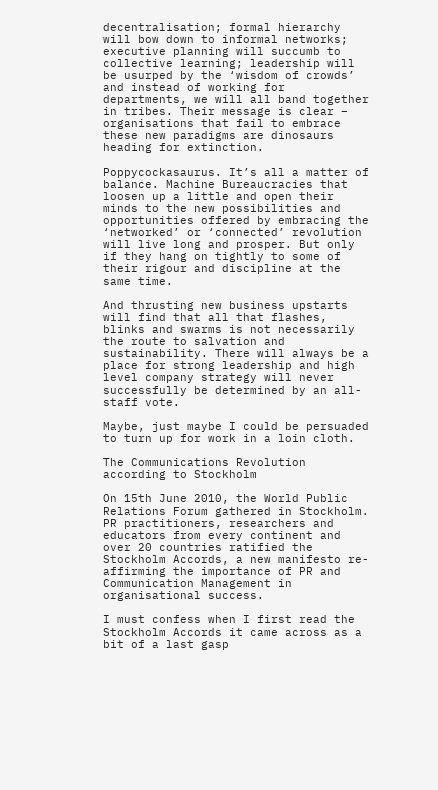decentralisation; formal hierarchy will bow down to informal networks; executive planning will succumb to collective learning; leadership will be usurped by the ‘wisdom of crowds’ and instead of working for departments, we will all band together in tribes. Their message is clear – organisations that fail to embrace these new paradigms are dinosaurs heading for extinction.

Poppycockasaurus. It’s all a matter of balance. Machine Bureaucracies that loosen up a little and open their minds to the new possibilities and opportunities offered by embracing the ‘networked’ or ‘connected’ revolution will live long and prosper. But only if they hang on tightly to some of their rigour and discipline at the same time.

And thrusting new business upstarts will find that all that flashes, blinks and swarms is not necessarily the route to salvation and sustainability. There will always be a place for strong leadership and high level company strategy will never successfully be determined by an all-staff vote.

Maybe, just maybe I could be persuaded to turn up for work in a loin cloth.

The Communications Revolution according to Stockholm

On 15th June 2010, the World Public Relations Forum gathered in Stockholm. PR practitioners, researchers and educators from every continent and over 20 countries ratified the Stockholm Accords, a new manifesto re-affirming the importance of PR and Communication Management in organisational success.

I must confess when I first read the Stockholm Accords it came across as a bit of a last gasp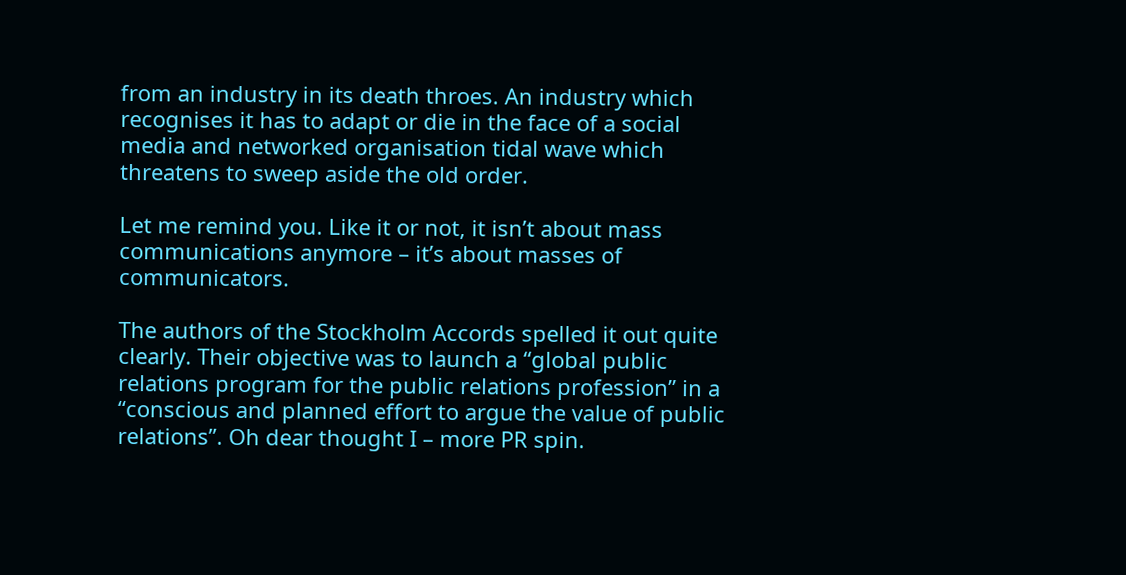from an industry in its death throes. An industry which recognises it has to adapt or die in the face of a social media and networked organisation tidal wave which threatens to sweep aside the old order.

Let me remind you. Like it or not, it isn’t about mass communications anymore – it’s about masses of communicators.

The authors of the Stockholm Accords spelled it out quite clearly. Their objective was to launch a “global public relations program for the public relations profession” in a “conscious and planned effort to argue the value of public relations”. Oh dear thought I – more PR spin.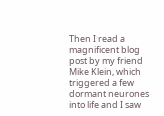Then I read a magnificent blog post by my friend Mike Klein, which triggered a few dormant neurones into life and I saw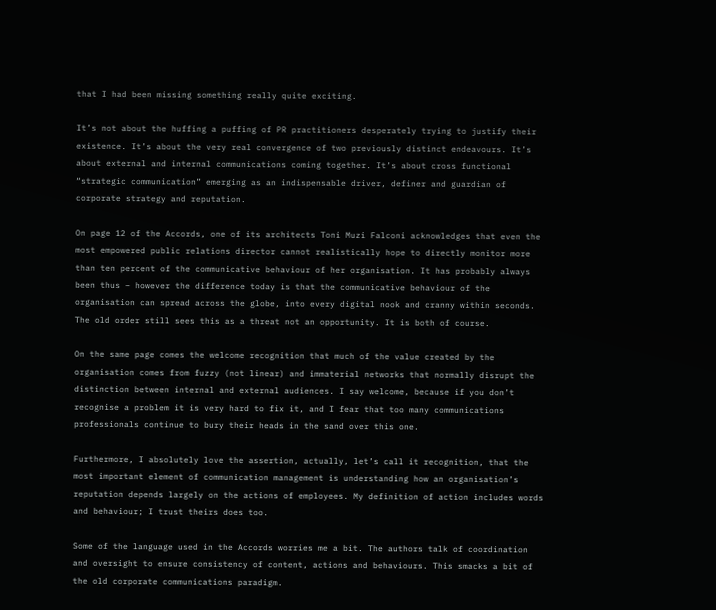that I had been missing something really quite exciting.

It’s not about the huffing a puffing of PR practitioners desperately trying to justify their existence. It’s about the very real convergence of two previously distinct endeavours. It’s about external and internal communications coming together. It’s about cross functional “strategic communication” emerging as an indispensable driver, definer and guardian of corporate strategy and reputation.

On page 12 of the Accords, one of its architects Toni Muzi Falconi acknowledges that even the most empowered public relations director cannot realistically hope to directly monitor more than ten percent of the communicative behaviour of her organisation. It has probably always been thus – however the difference today is that the communicative behaviour of the organisation can spread across the globe, into every digital nook and cranny within seconds. The old order still sees this as a threat not an opportunity. It is both of course.

On the same page comes the welcome recognition that much of the value created by the organisation comes from fuzzy (not linear) and immaterial networks that normally disrupt the distinction between internal and external audiences. I say welcome, because if you don’t recognise a problem it is very hard to fix it, and I fear that too many communications professionals continue to bury their heads in the sand over this one.

Furthermore, I absolutely love the assertion, actually, let’s call it recognition, that the most important element of communication management is understanding how an organisation’s reputation depends largely on the actions of employees. My definition of action includes words and behaviour; I trust theirs does too.

Some of the language used in the Accords worries me a bit. The authors talk of coordination and oversight to ensure consistency of content, actions and behaviours. This smacks a bit of the old corporate communications paradigm.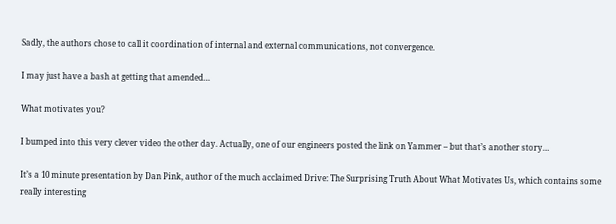Sadly, the authors chose to call it coordination of internal and external communications, not convergence.

I may just have a bash at getting that amended…

What motivates you?

I bumped into this very clever video the other day. Actually, one of our engineers posted the link on Yammer – but that’s another story…

It’s a 10 minute presentation by Dan Pink, author of the much acclaimed Drive: The Surprising Truth About What Motivates Us, which contains some really interesting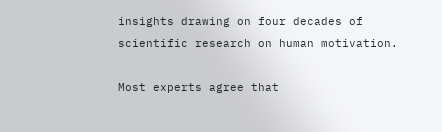insights drawing on four decades of scientific research on human motivation.

Most experts agree that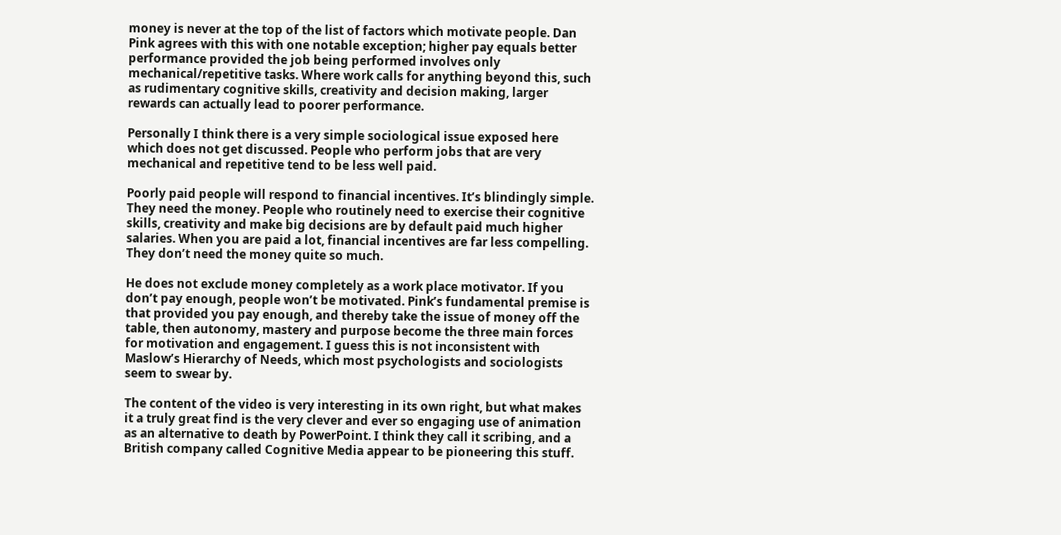money is never at the top of the list of factors which motivate people. Dan Pink agrees with this with one notable exception; higher pay equals better performance provided the job being performed involves only mechanical/repetitive tasks. Where work calls for anything beyond this, such as rudimentary cognitive skills, creativity and decision making, larger rewards can actually lead to poorer performance.

Personally I think there is a very simple sociological issue exposed here which does not get discussed. People who perform jobs that are very mechanical and repetitive tend to be less well paid.

Poorly paid people will respond to financial incentives. It’s blindingly simple. They need the money. People who routinely need to exercise their cognitive skills, creativity and make big decisions are by default paid much higher salaries. When you are paid a lot, financial incentives are far less compelling. They don’t need the money quite so much.

He does not exclude money completely as a work place motivator. If you don’t pay enough, people won’t be motivated. Pink’s fundamental premise is that provided you pay enough, and thereby take the issue of money off the table, then autonomy, mastery and purpose become the three main forces for motivation and engagement. I guess this is not inconsistent with Maslow’s Hierarchy of Needs, which most psychologists and sociologists seem to swear by.

The content of the video is very interesting in its own right, but what makes it a truly great find is the very clever and ever so engaging use of animation as an alternative to death by PowerPoint. I think they call it scribing, and a British company called Cognitive Media appear to be pioneering this stuff.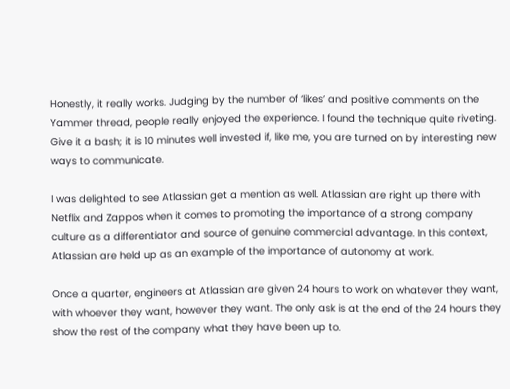Honestly, it really works. Judging by the number of ‘likes’ and positive comments on the Yammer thread, people really enjoyed the experience. I found the technique quite riveting. Give it a bash; it is 10 minutes well invested if, like me, you are turned on by interesting new ways to communicate.

I was delighted to see Atlassian get a mention as well. Atlassian are right up there with Netflix and Zappos when it comes to promoting the importance of a strong company culture as a differentiator and source of genuine commercial advantage. In this context, Atlassian are held up as an example of the importance of autonomy at work.

Once a quarter, engineers at Atlassian are given 24 hours to work on whatever they want, with whoever they want, however they want. The only ask is at the end of the 24 hours they show the rest of the company what they have been up to.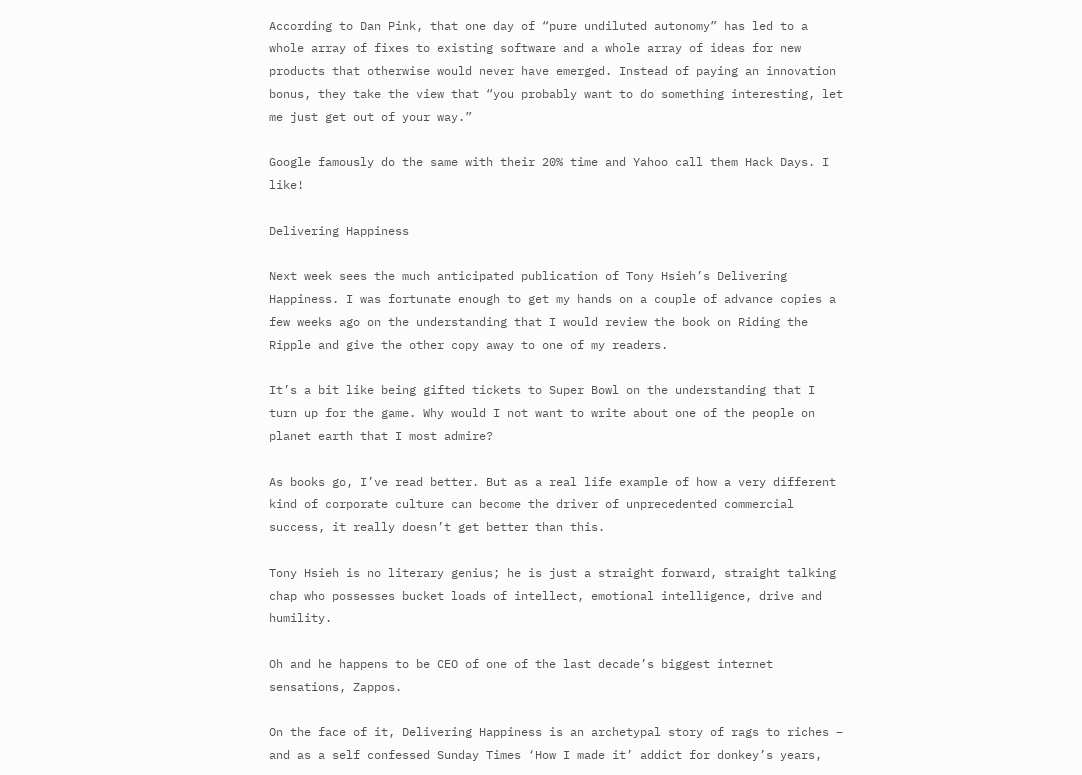According to Dan Pink, that one day of “pure undiluted autonomy” has led to a whole array of fixes to existing software and a whole array of ideas for new products that otherwise would never have emerged. Instead of paying an innovation bonus, they take the view that “you probably want to do something interesting, let me just get out of your way.”

Google famously do the same with their 20% time and Yahoo call them Hack Days. I like!

Delivering Happiness

Next week sees the much anticipated publication of Tony Hsieh’s Delivering Happiness. I was fortunate enough to get my hands on a couple of advance copies a few weeks ago on the understanding that I would review the book on Riding the Ripple and give the other copy away to one of my readers.

It’s a bit like being gifted tickets to Super Bowl on the understanding that I turn up for the game. Why would I not want to write about one of the people on planet earth that I most admire?

As books go, I’ve read better. But as a real life example of how a very different kind of corporate culture can become the driver of unprecedented commercial success, it really doesn’t get better than this.

Tony Hsieh is no literary genius; he is just a straight forward, straight talking chap who possesses bucket loads of intellect, emotional intelligence, drive and humility.

Oh and he happens to be CEO of one of the last decade’s biggest internet sensations, Zappos.

On the face of it, Delivering Happiness is an archetypal story of rags to riches – and as a self confessed Sunday Times ‘How I made it’ addict for donkey’s years,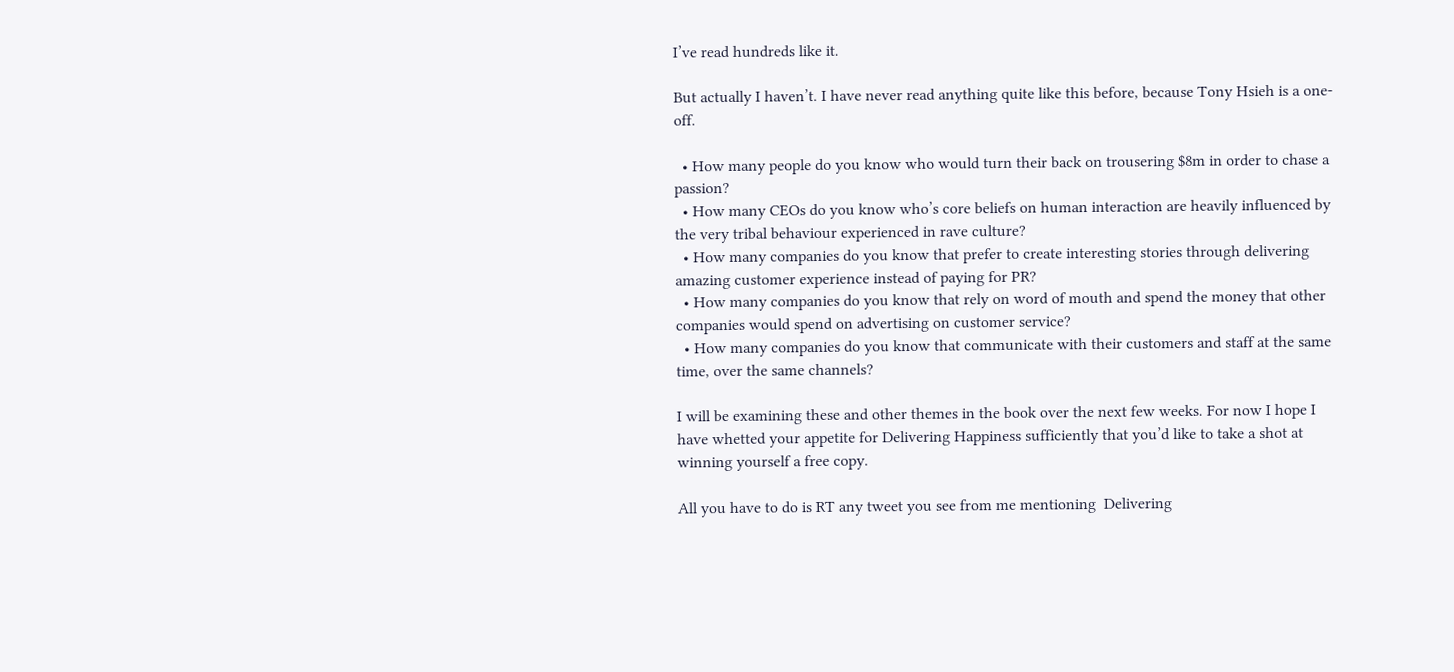I’ve read hundreds like it.

But actually I haven’t. I have never read anything quite like this before, because Tony Hsieh is a one-off.

  • How many people do you know who would turn their back on trousering $8m in order to chase a passion?
  • How many CEOs do you know who’s core beliefs on human interaction are heavily influenced by the very tribal behaviour experienced in rave culture?
  • How many companies do you know that prefer to create interesting stories through delivering amazing customer experience instead of paying for PR?
  • How many companies do you know that rely on word of mouth and spend the money that other companies would spend on advertising on customer service?
  • How many companies do you know that communicate with their customers and staff at the same time, over the same channels?

I will be examining these and other themes in the book over the next few weeks. For now I hope I have whetted your appetite for Delivering Happiness sufficiently that you’d like to take a shot at winning yourself a free copy.

All you have to do is RT any tweet you see from me mentioning  Delivering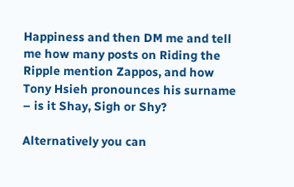Happiness and then DM me and tell me how many posts on Riding the Ripple mention Zappos, and how Tony Hsieh pronounces his surname – is it Shay, Sigh or Shy?

Alternatively you can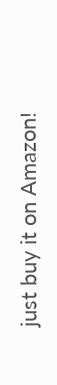just buy it on Amazon!